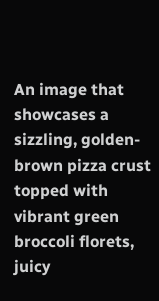An image that showcases a sizzling, golden-brown pizza crust topped with vibrant green broccoli florets, juicy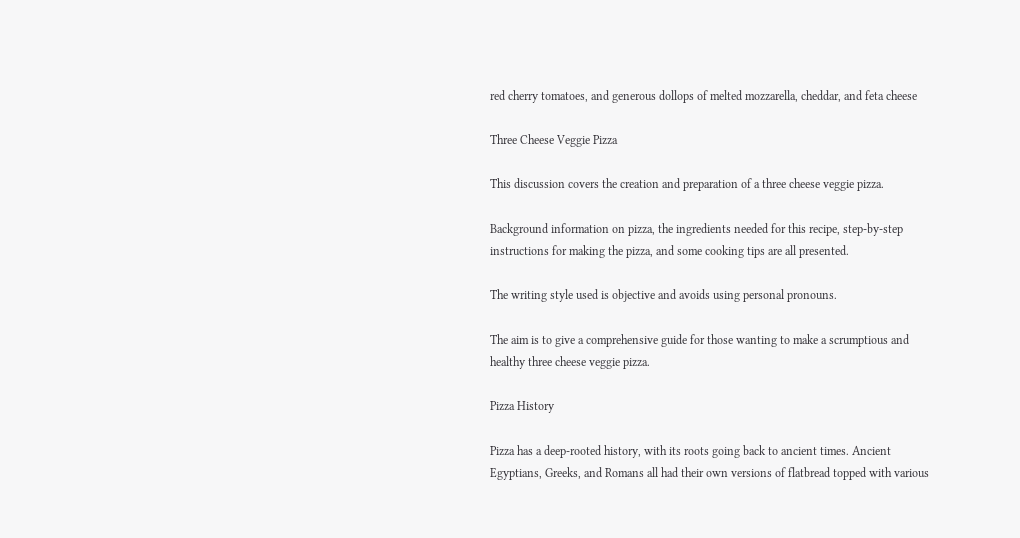red cherry tomatoes, and generous dollops of melted mozzarella, cheddar, and feta cheese

Three Cheese Veggie Pizza

This discussion covers the creation and preparation of a three cheese veggie pizza.

Background information on pizza, the ingredients needed for this recipe, step-by-step instructions for making the pizza, and some cooking tips are all presented.

The writing style used is objective and avoids using personal pronouns.

The aim is to give a comprehensive guide for those wanting to make a scrumptious and healthy three cheese veggie pizza.

Pizza History

Pizza has a deep-rooted history, with its roots going back to ancient times. Ancient Egyptians, Greeks, and Romans all had their own versions of flatbread topped with various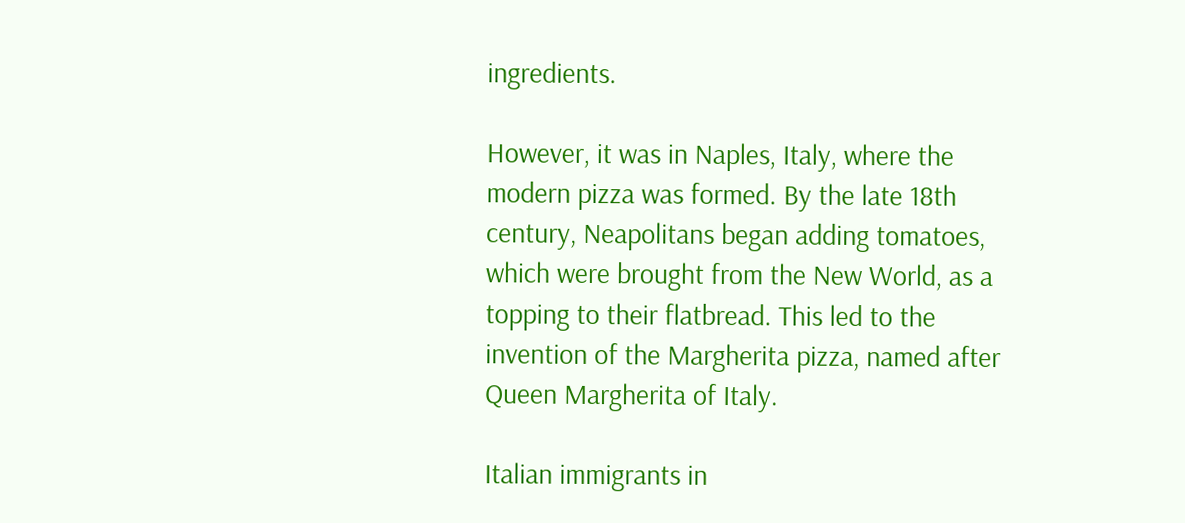ingredients.

However, it was in Naples, Italy, where the modern pizza was formed. By the late 18th century, Neapolitans began adding tomatoes, which were brought from the New World, as a topping to their flatbread. This led to the invention of the Margherita pizza, named after Queen Margherita of Italy.

Italian immigrants in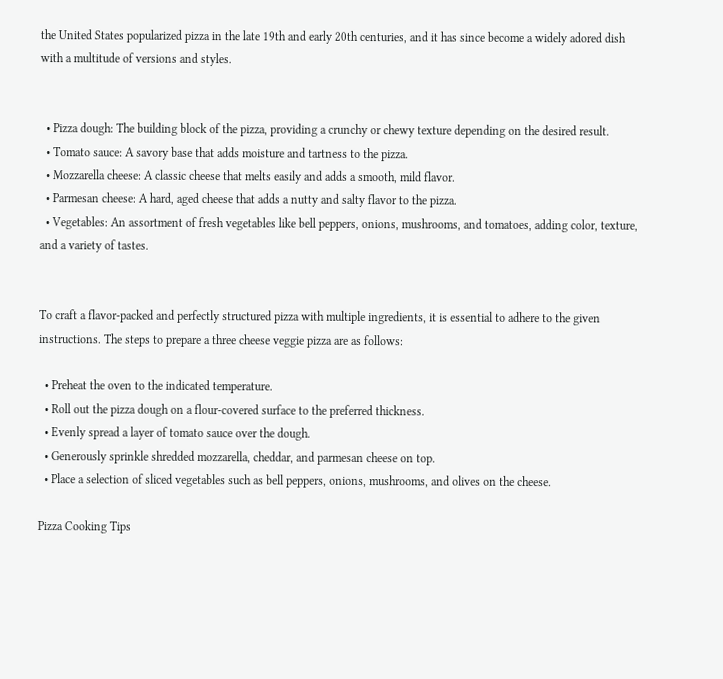the United States popularized pizza in the late 19th and early 20th centuries, and it has since become a widely adored dish with a multitude of versions and styles.


  • Pizza dough: The building block of the pizza, providing a crunchy or chewy texture depending on the desired result.
  • Tomato sauce: A savory base that adds moisture and tartness to the pizza.
  • Mozzarella cheese: A classic cheese that melts easily and adds a smooth, mild flavor.
  • Parmesan cheese: A hard, aged cheese that adds a nutty and salty flavor to the pizza.
  • Vegetables: An assortment of fresh vegetables like bell peppers, onions, mushrooms, and tomatoes, adding color, texture, and a variety of tastes.


To craft a flavor-packed and perfectly structured pizza with multiple ingredients, it is essential to adhere to the given instructions. The steps to prepare a three cheese veggie pizza are as follows:

  • Preheat the oven to the indicated temperature.
  • Roll out the pizza dough on a flour-covered surface to the preferred thickness.
  • Evenly spread a layer of tomato sauce over the dough.
  • Generously sprinkle shredded mozzarella, cheddar, and parmesan cheese on top.
  • Place a selection of sliced vegetables such as bell peppers, onions, mushrooms, and olives on the cheese.

Pizza Cooking Tips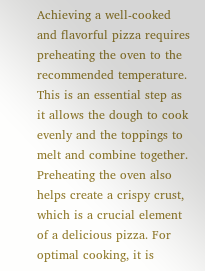Achieving a well-cooked and flavorful pizza requires preheating the oven to the recommended temperature. This is an essential step as it allows the dough to cook evenly and the toppings to melt and combine together. Preheating the oven also helps create a crispy crust, which is a crucial element of a delicious pizza. For optimal cooking, it is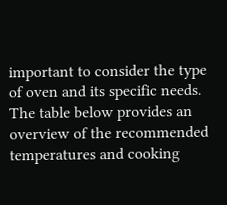important to consider the type of oven and its specific needs. The table below provides an overview of the recommended temperatures and cooking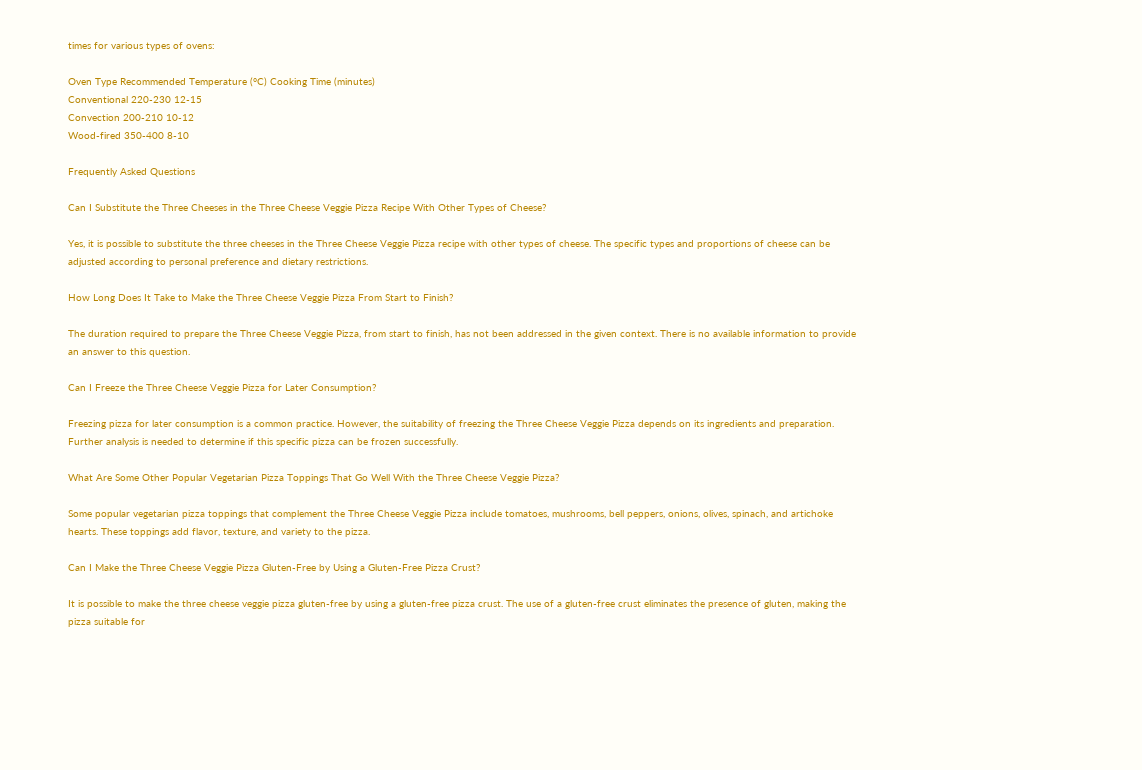times for various types of ovens:

Oven Type Recommended Temperature (°C) Cooking Time (minutes)
Conventional 220-230 12-15
Convection 200-210 10-12
Wood-fired 350-400 8-10

Frequently Asked Questions

Can I Substitute the Three Cheeses in the Three Cheese Veggie Pizza Recipe With Other Types of Cheese?

Yes, it is possible to substitute the three cheeses in the Three Cheese Veggie Pizza recipe with other types of cheese. The specific types and proportions of cheese can be adjusted according to personal preference and dietary restrictions.

How Long Does It Take to Make the Three Cheese Veggie Pizza From Start to Finish?

The duration required to prepare the Three Cheese Veggie Pizza, from start to finish, has not been addressed in the given context. There is no available information to provide an answer to this question.

Can I Freeze the Three Cheese Veggie Pizza for Later Consumption?

Freezing pizza for later consumption is a common practice. However, the suitability of freezing the Three Cheese Veggie Pizza depends on its ingredients and preparation. Further analysis is needed to determine if this specific pizza can be frozen successfully.

What Are Some Other Popular Vegetarian Pizza Toppings That Go Well With the Three Cheese Veggie Pizza?

Some popular vegetarian pizza toppings that complement the Three Cheese Veggie Pizza include tomatoes, mushrooms, bell peppers, onions, olives, spinach, and artichoke hearts. These toppings add flavor, texture, and variety to the pizza.

Can I Make the Three Cheese Veggie Pizza Gluten-Free by Using a Gluten-Free Pizza Crust?

It is possible to make the three cheese veggie pizza gluten-free by using a gluten-free pizza crust. The use of a gluten-free crust eliminates the presence of gluten, making the pizza suitable for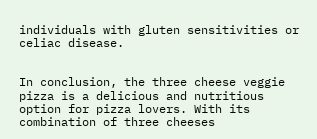individuals with gluten sensitivities or celiac disease.


In conclusion, the three cheese veggie pizza is a delicious and nutritious option for pizza lovers. With its combination of three cheeses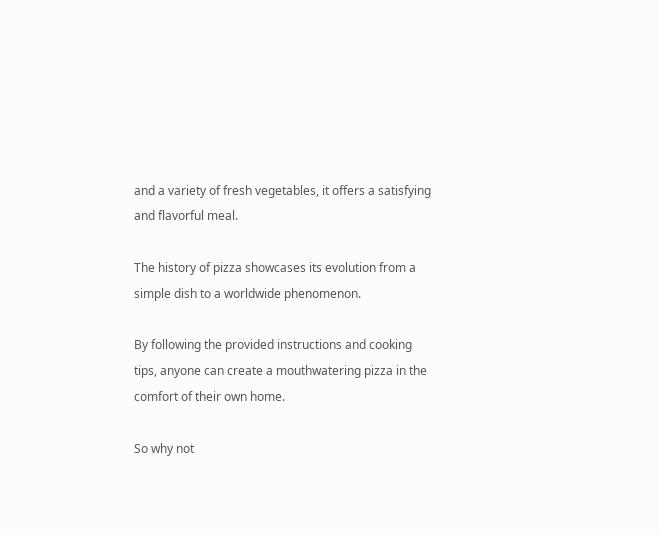and a variety of fresh vegetables, it offers a satisfying and flavorful meal.

The history of pizza showcases its evolution from a simple dish to a worldwide phenomenon.

By following the provided instructions and cooking tips, anyone can create a mouthwatering pizza in the comfort of their own home.

So why not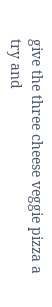give the three cheese veggie pizza a try and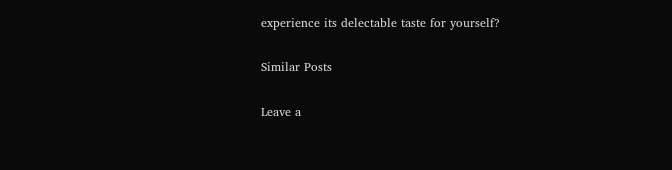experience its delectable taste for yourself?

Similar Posts

Leave a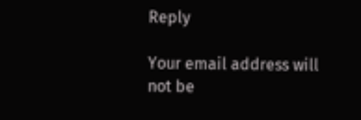Reply

Your email address will not be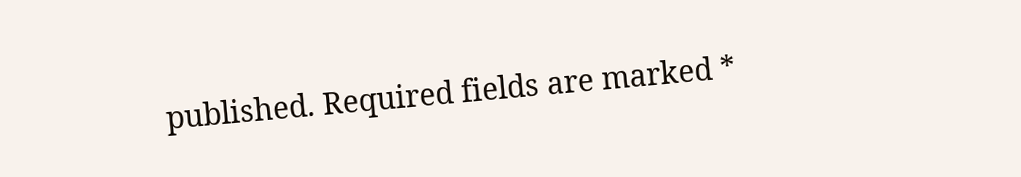published. Required fields are marked *